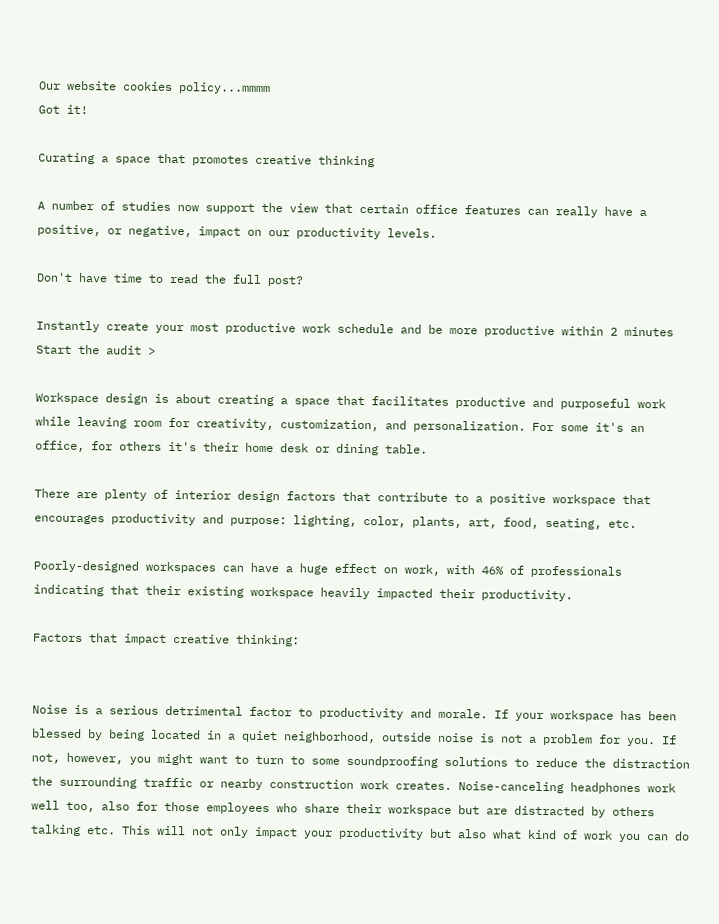Our website cookies policy...mmmm
Got it!

Curating a space that promotes creative thinking

A number of studies now support the view that certain office features can really have a positive, or negative, impact on our productivity levels.

Don't have time to read the full post?

Instantly create your most productive work schedule and be more productive within 2 minutes
Start the audit >

Workspace design is about creating a space that facilitates productive and purposeful work while leaving room for creativity, customization, and personalization. For some it's an office, for others it's their home desk or dining table.

There are plenty of interior design factors that contribute to a positive workspace that encourages productivity and purpose: lighting, color, plants, art, food, seating, etc.

Poorly-designed workspaces can have a huge effect on work, with 46% of professionals indicating that their existing workspace heavily impacted their productivity.

Factors that impact creative thinking:


Noise is a serious detrimental factor to productivity and morale. If your workspace has been blessed by being located in a quiet neighborhood, outside noise is not a problem for you. If not, however, you might want to turn to some soundproofing solutions to reduce the distraction the surrounding traffic or nearby construction work creates. Noise-canceling headphones work well too, also for those employees who share their workspace but are distracted by others talking etc. This will not only impact your productivity but also what kind of work you can do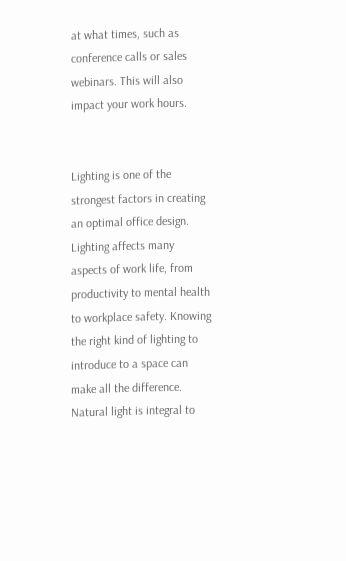at what times, such as conference calls or sales webinars. This will also impact your work hours.


Lighting is one of the strongest factors in creating an optimal office design. Lighting affects many aspects of work life, from productivity to mental health to workplace safety. Knowing the right kind of lighting to introduce to a space can make all the difference. Natural light is integral to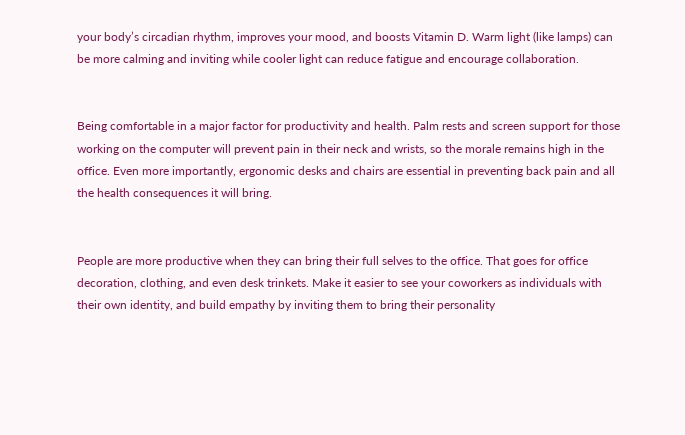your body’s circadian rhythm, improves your mood, and boosts Vitamin D. Warm light (like lamps) can be more calming and inviting while cooler light can reduce fatigue and encourage collaboration.


Being comfortable in a major factor for productivity and health. Palm rests and screen support for those working on the computer will prevent pain in their neck and wrists, so the morale remains high in the office. Even more importantly, ergonomic desks and chairs are essential in preventing back pain and all the health consequences it will bring.


People are more productive when they can bring their full selves to the office. That goes for office decoration, clothing, and even desk trinkets. Make it easier to see your coworkers as individuals with their own identity, and build empathy by inviting them to bring their personality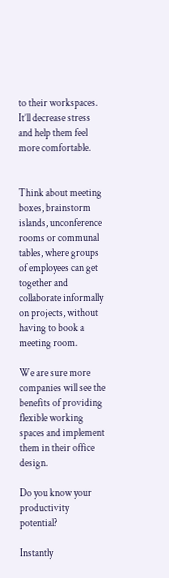to their workspaces. It’ll decrease stress and help them feel more comfortable.


Think about meeting boxes, brainstorm islands, unconference rooms or communal tables, where groups of employees can get together and collaborate informally on projects, without having to book a meeting room.

We are sure more companies will see the benefits of providing flexible working spaces and implement them in their office design.

Do you know your productivity potential?

Instantly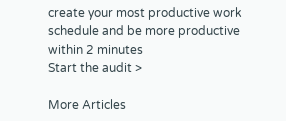create your most productive work schedule and be more productive within 2 minutes
Start the audit >

More Articles